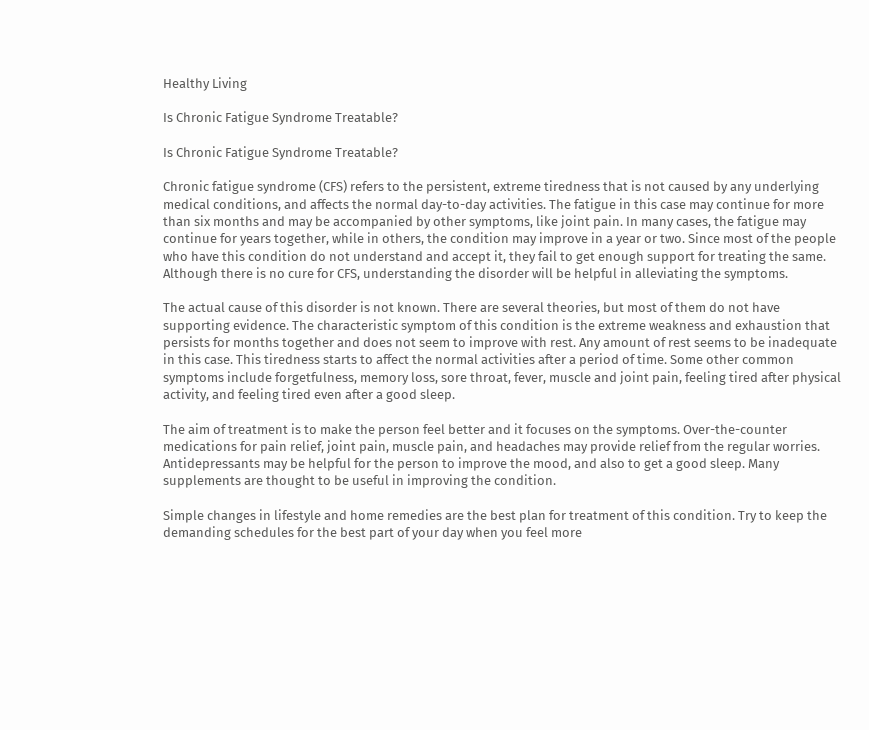Healthy Living

Is Chronic Fatigue Syndrome Treatable?

Is Chronic Fatigue Syndrome Treatable?

Chronic fatigue syndrome (CFS) refers to the persistent, extreme tiredness that is not caused by any underlying medical conditions, and affects the normal day-to-day activities. The fatigue in this case may continue for more than six months and may be accompanied by other symptoms, like joint pain. In many cases, the fatigue may continue for years together, while in others, the condition may improve in a year or two. Since most of the people who have this condition do not understand and accept it, they fail to get enough support for treating the same. Although there is no cure for CFS, understanding the disorder will be helpful in alleviating the symptoms.

The actual cause of this disorder is not known. There are several theories, but most of them do not have supporting evidence. The characteristic symptom of this condition is the extreme weakness and exhaustion that persists for months together and does not seem to improve with rest. Any amount of rest seems to be inadequate in this case. This tiredness starts to affect the normal activities after a period of time. Some other common symptoms include forgetfulness, memory loss, sore throat, fever, muscle and joint pain, feeling tired after physical activity, and feeling tired even after a good sleep.

The aim of treatment is to make the person feel better and it focuses on the symptoms. Over-the-counter medications for pain relief, joint pain, muscle pain, and headaches may provide relief from the regular worries. Antidepressants may be helpful for the person to improve the mood, and also to get a good sleep. Many supplements are thought to be useful in improving the condition.

Simple changes in lifestyle and home remedies are the best plan for treatment of this condition. Try to keep the demanding schedules for the best part of your day when you feel more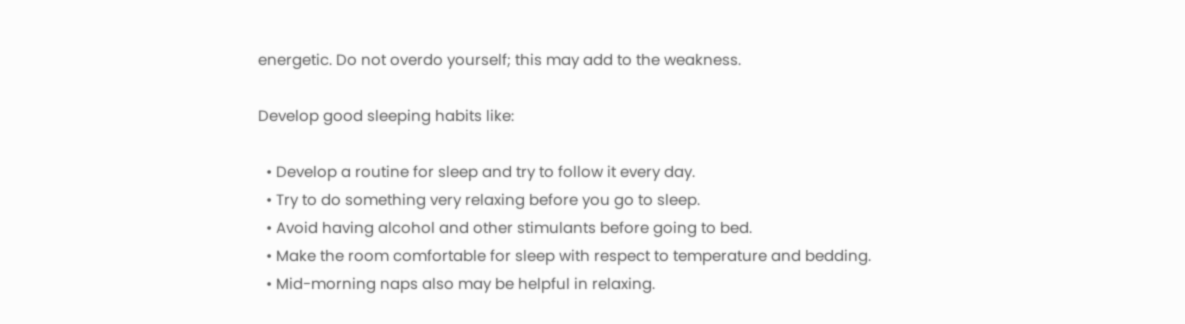energetic. Do not overdo yourself; this may add to the weakness.

Develop good sleeping habits like:

  • Develop a routine for sleep and try to follow it every day.
  • Try to do something very relaxing before you go to sleep.
  • Avoid having alcohol and other stimulants before going to bed.
  • Make the room comfortable for sleep with respect to temperature and bedding.
  • Mid-morning naps also may be helpful in relaxing.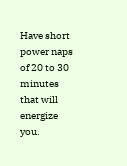Have short power naps of 20 to 30 minutes that will energize you.